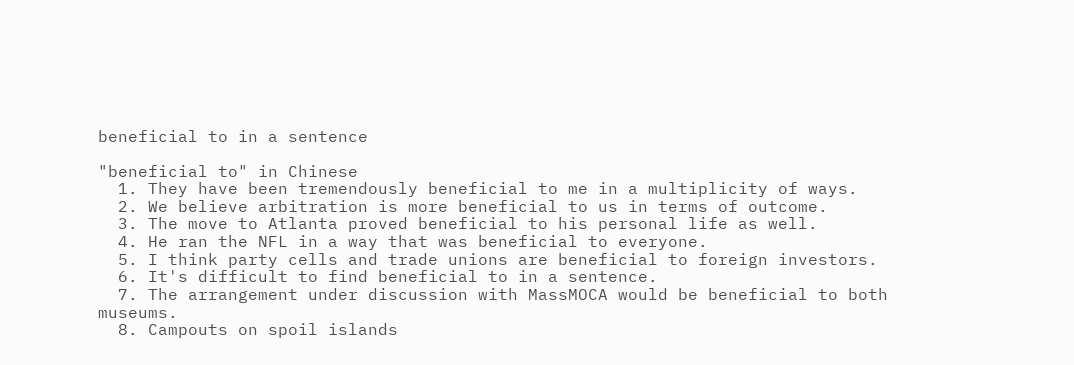beneficial to in a sentence

"beneficial to" in Chinese
  1. They have been tremendously beneficial to me in a multiplicity of ways.
  2. We believe arbitration is more beneficial to us in terms of outcome.
  3. The move to Atlanta proved beneficial to his personal life as well.
  4. He ran the NFL in a way that was beneficial to everyone.
  5. I think party cells and trade unions are beneficial to foreign investors.
  6. It's difficult to find beneficial to in a sentence.
  7. The arrangement under discussion with MassMOCA would be beneficial to both museums.
  8. Campouts on spoil islands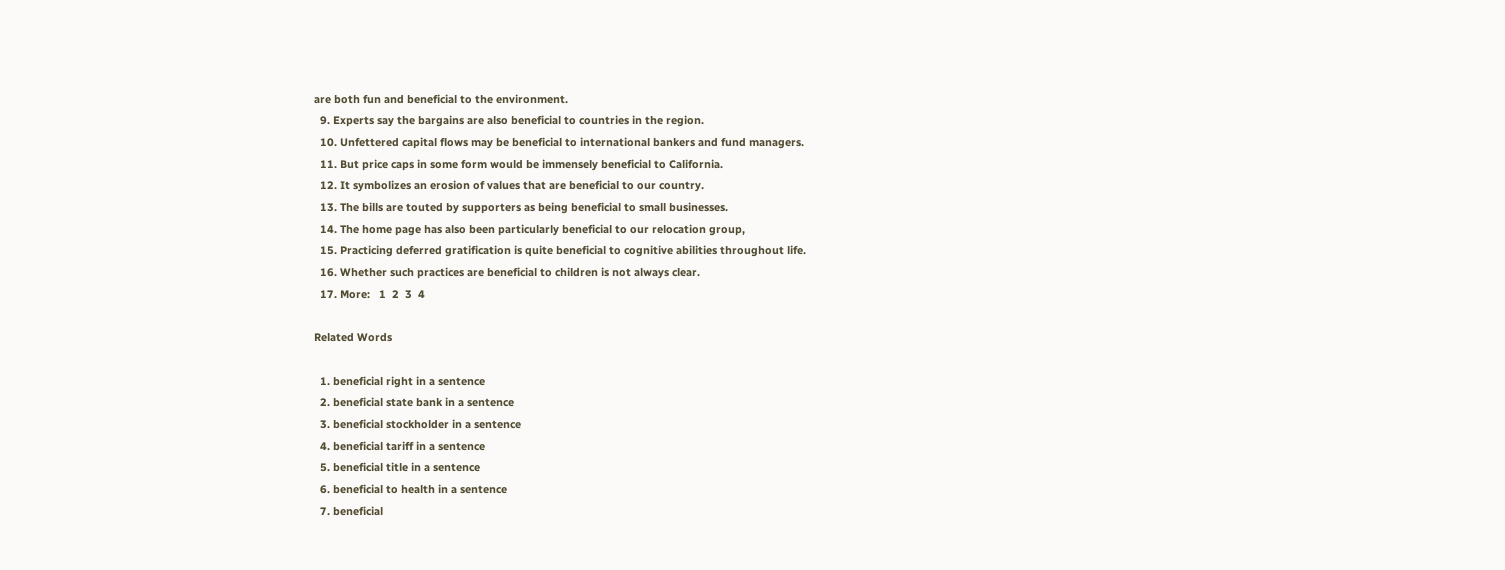are both fun and beneficial to the environment.
  9. Experts say the bargains are also beneficial to countries in the region.
  10. Unfettered capital flows may be beneficial to international bankers and fund managers.
  11. But price caps in some form would be immensely beneficial to California.
  12. It symbolizes an erosion of values that are beneficial to our country.
  13. The bills are touted by supporters as being beneficial to small businesses.
  14. The home page has also been particularly beneficial to our relocation group,
  15. Practicing deferred gratification is quite beneficial to cognitive abilities throughout life.
  16. Whether such practices are beneficial to children is not always clear.
  17. More:   1  2  3  4

Related Words

  1. beneficial right in a sentence
  2. beneficial state bank in a sentence
  3. beneficial stockholder in a sentence
  4. beneficial tariff in a sentence
  5. beneficial title in a sentence
  6. beneficial to health in a sentence
  7. beneficial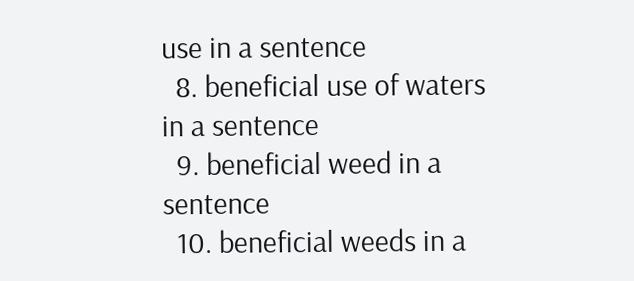use in a sentence
  8. beneficial use of waters in a sentence
  9. beneficial weed in a sentence
  10. beneficial weeds in a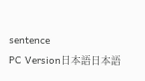sentence
PC Version日本語日本語